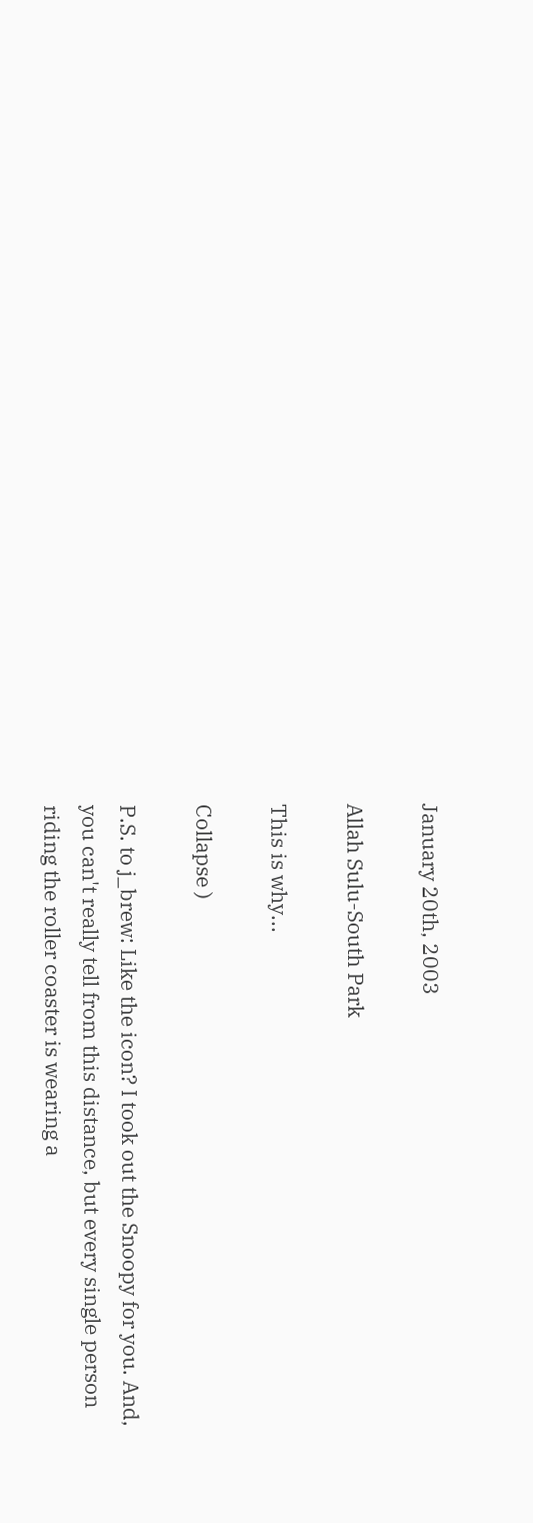January 20th, 2003

Allah Sulu-South Park

This is why...

Collapse )

P.S. to j_brew: Like the icon? I took out the Snoopy for you. And, you can't really tell from this distance, but every single person riding the roller coaster is wearing a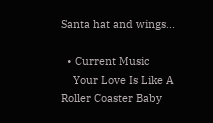Santa hat and wings...

  • Current Music
    Your Love Is Like A Roller Coaster Baby